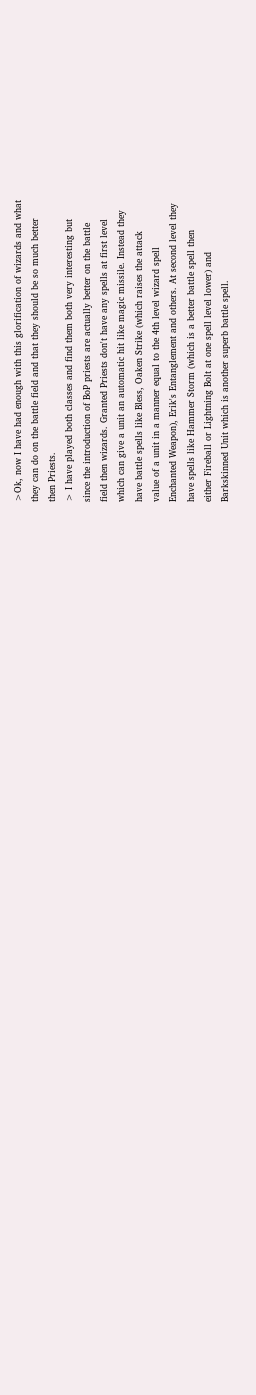>Ok, now I have had enough with this glorification of wizards and what
they can do on the battle field and that they should be so much better
then Priests.
> I have played both classes and find them both very interesting but
since the introduction of BoP priests are actually better on the battle
field then wizards. Granted Priests don't have any spells at first level
which can give a unit an automatic hit like magic missile. Instead they
have battle spells like Bless, Oaken Strike (which raises the attack
value of a unit in a manner equal to the 4th level wizard spell
Enchanted Weapon), Erik's Entanglement and others. At second level they
have spells like Hammer Storm (which is a better battle spell then
either Fireball or Lightning Bolt at one spell level lower) and
Barkskinned Unit which is another superb battle spell.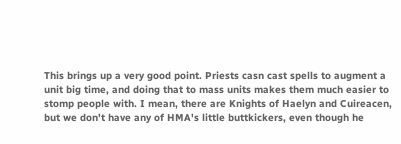This brings up a very good point. Priests casn cast spells to augment a
unit big time, and doing that to mass units makes them much easier to
stomp people with. I mean, there are Knights of Haelyn and Cuireacen,
but we don't have any of HMA's little buttkickers, even though he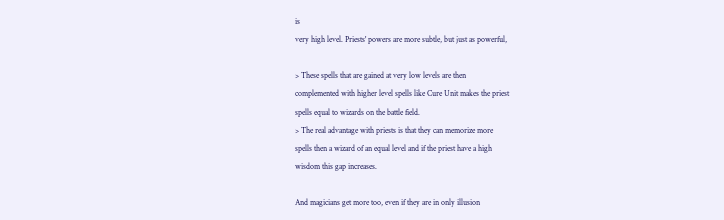is
very high level. Priests' powers are more subtle, but just as powerful,

> These spells that are gained at very low levels are then
complemented with higher level spells like Cure Unit makes the priest
spells equal to wizards on the battle field.
> The real advantage with priests is that they can memorize more
spells then a wizard of an equal level and if the priest have a high
wisdom this gap increases.

And magicians get more too, even if they are in only illusion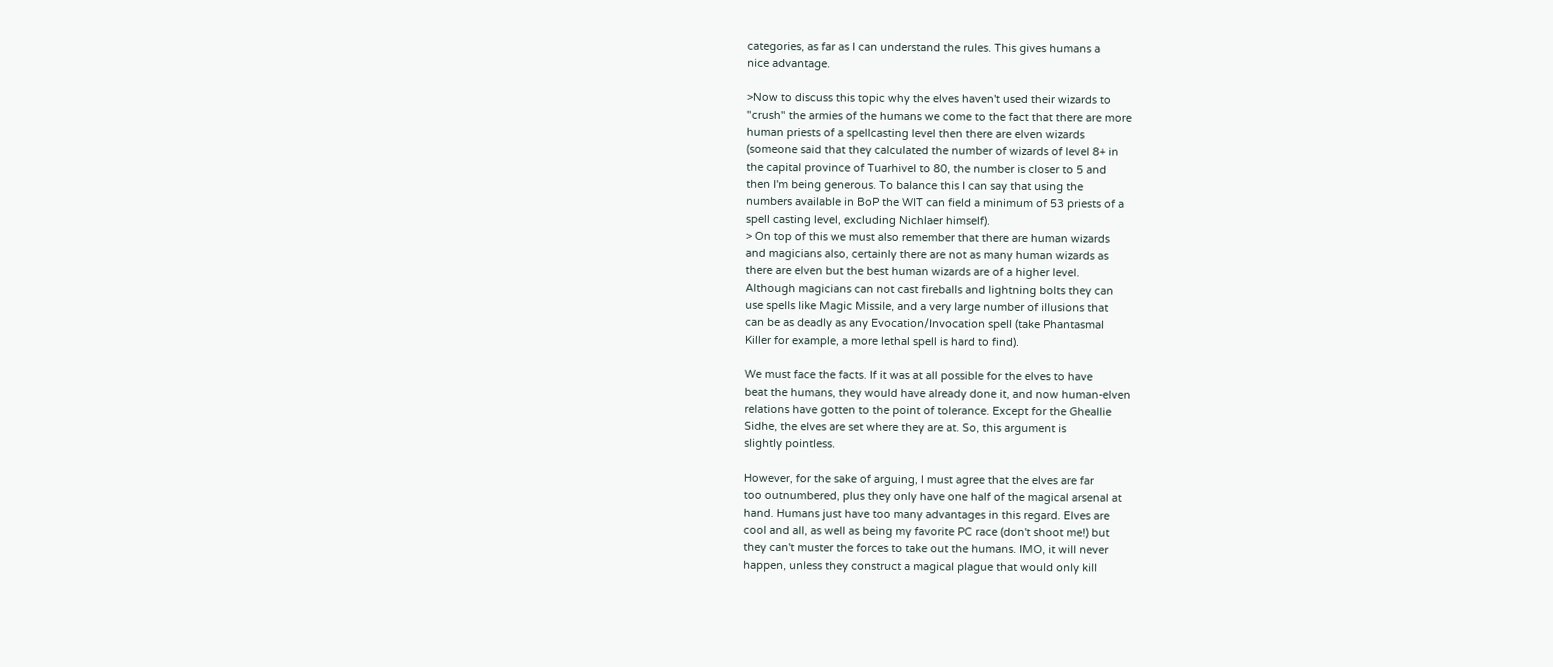categories, as far as I can understand the rules. This gives humans a
nice advantage.

>Now to discuss this topic why the elves haven't used their wizards to
"crush" the armies of the humans we come to the fact that there are more
human priests of a spellcasting level then there are elven wizards
(someone said that they calculated the number of wizards of level 8+ in
the capital province of Tuarhivel to 80, the number is closer to 5 and
then I'm being generous. To balance this I can say that using the
numbers available in BoP the WIT can field a minimum of 53 priests of a
spell casting level, excluding Nichlaer himself).
> On top of this we must also remember that there are human wizards
and magicians also, certainly there are not as many human wizards as
there are elven but the best human wizards are of a higher level.
Although magicians can not cast fireballs and lightning bolts they can
use spells like Magic Missile, and a very large number of illusions that
can be as deadly as any Evocation/Invocation spell (take Phantasmal
Killer for example, a more lethal spell is hard to find).

We must face the facts. If it was at all possible for the elves to have
beat the humans, they would have already done it, and now human-elven
relations have gotten to the point of tolerance. Except for the Gheallie
Sidhe, the elves are set where they are at. So, this argument is
slightly pointless.

However, for the sake of arguing, I must agree that the elves are far
too outnumbered, plus they only have one half of the magical arsenal at
hand. Humans just have too many advantages in this regard. Elves are
cool and all, as well as being my favorite PC race (don't shoot me!) but
they can't muster the forces to take out the humans. IMO, it will never
happen, unless they construct a magical plague that would only kill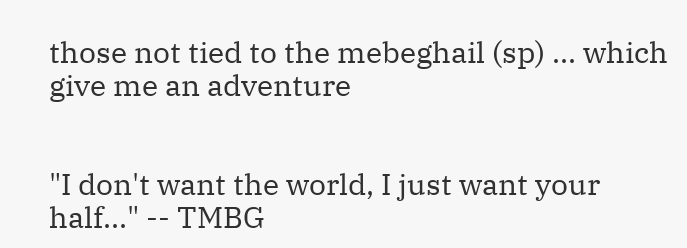those not tied to the mebeghail (sp) ... which give me an adventure


"I don't want the world, I just want your half..." -- TMBG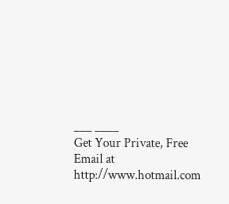___ ____
Get Your Private, Free Email at http://www.hotmail.com